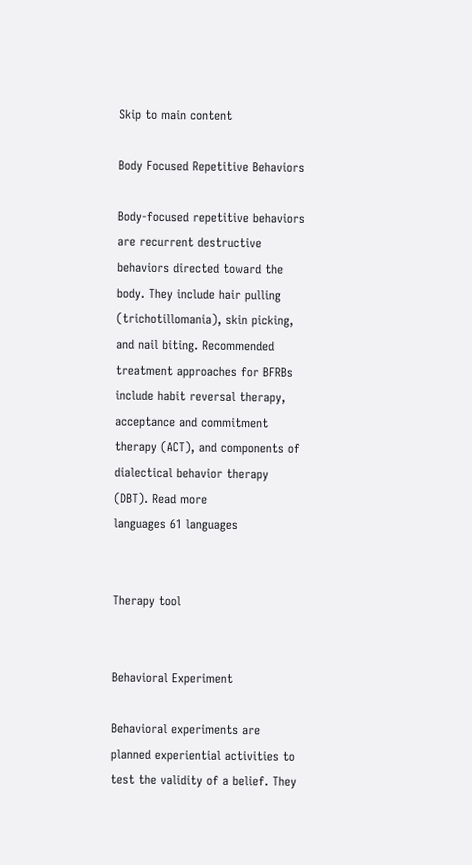Skip to main content

Body Focused Repetitive Behaviors

Body-focused repetitive behaviors are recurrent destructive behaviors directed toward the body. They include hair pulling (trichotillomania), skin picking, and nail biting. Recommended treatment approaches for BFRBs include habit reversal therapy, acceptance and commitment therapy (ACT), and components of dialectical behavior therapy (DBT). Read more
languages 61 languages


Therapy tool


Behavioral Experiment

Behavioral experiments are planned experiential activities to test the validity of a belief. They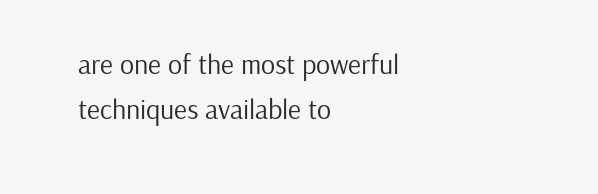are one of the most powerful techniques available to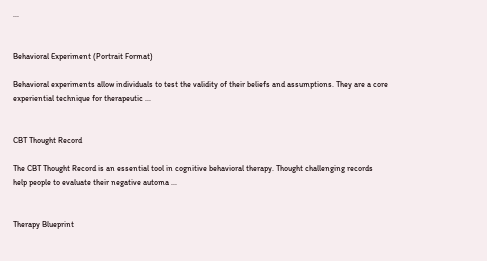...


Behavioral Experiment (Portrait Format)

Behavioral experiments allow individuals to test the validity of their beliefs and assumptions. They are a core experiential technique for therapeutic ...


CBT Thought Record

The CBT Thought Record is an essential tool in cognitive behavioral therapy. Thought challenging records help people to evaluate their negative automa ...


Therapy Blueprint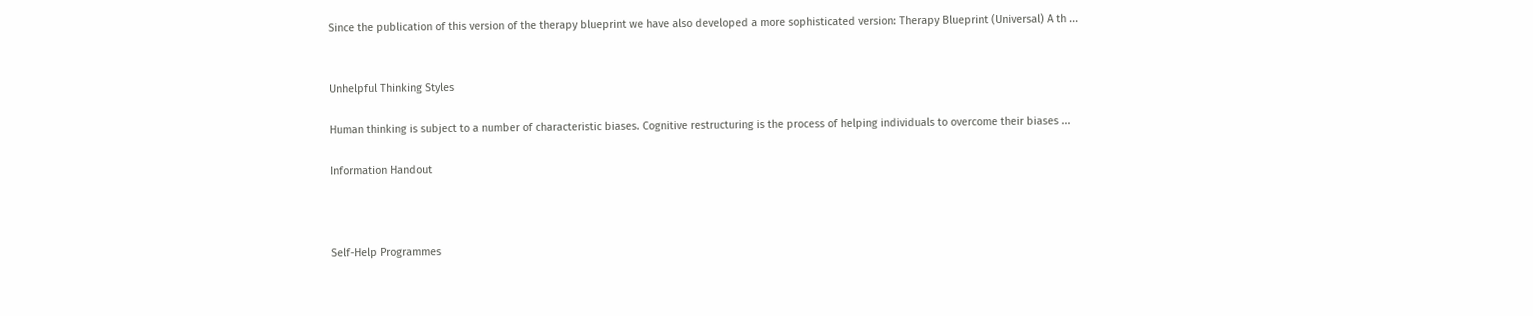Since the publication of this version of the therapy blueprint we have also developed a more sophisticated version: Therapy Blueprint (Universal) A th ...


Unhelpful Thinking Styles

Human thinking is subject to a number of characteristic biases. Cognitive restructuring is the process of helping individuals to overcome their biases ...

Information Handout



Self-Help Programmes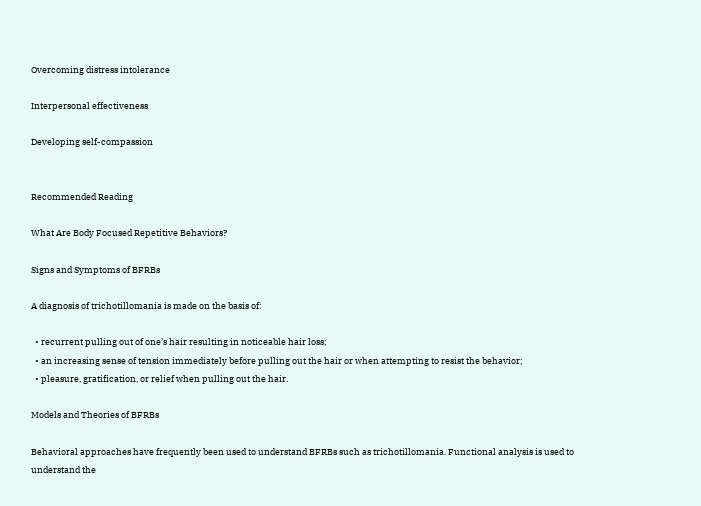Overcoming distress intolerance

Interpersonal effectiveness

Developing self-compassion


Recommended Reading

What Are Body Focused Repetitive Behaviors?

Signs and Symptoms of BFRBs

A diagnosis of trichotillomania is made on the basis of:

  • recurrent pulling out of one’s hair resulting in noticeable hair loss;
  • an increasing sense of tension immediately before pulling out the hair or when attempting to resist the behavior;
  • pleasure, gratification, or relief when pulling out the hair.

Models and Theories of BFRBs

Behavioral approaches have frequently been used to understand BFRBs such as trichotillomania. Functional analysis is used to understand the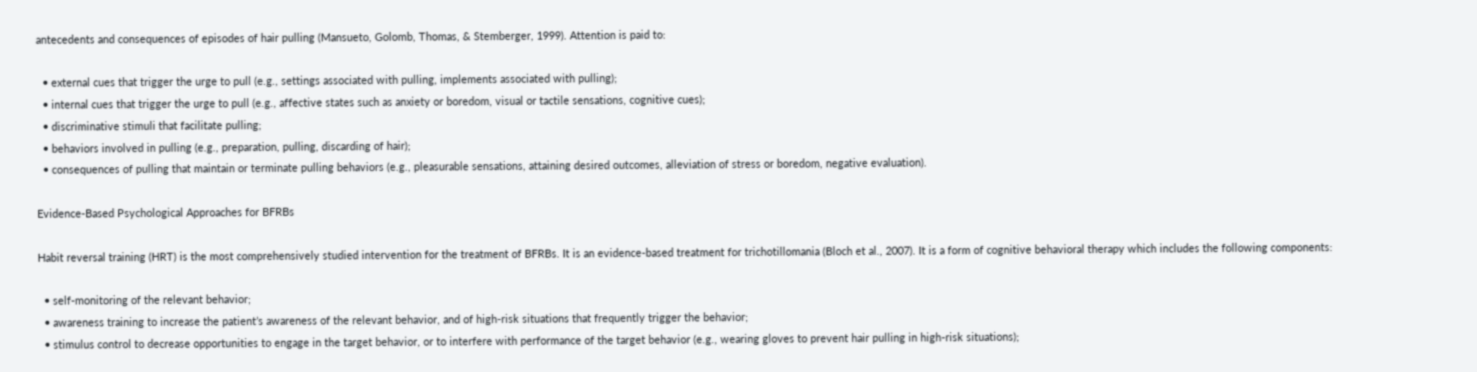antecedents and consequences of episodes of hair pulling (Mansueto, Golomb, Thomas, & Stemberger, 1999). Attention is paid to:

  • external cues that trigger the urge to pull (e.g., settings associated with pulling, implements associated with pulling);
  • internal cues that trigger the urge to pull (e.g., affective states such as anxiety or boredom, visual or tactile sensations, cognitive cues);
  • discriminative stimuli that facilitate pulling;
  • behaviors involved in pulling (e.g., preparation, pulling, discarding of hair);
  • consequences of pulling that maintain or terminate pulling behaviors (e.g., pleasurable sensations, attaining desired outcomes, alleviation of stress or boredom, negative evaluation).

Evidence-Based Psychological Approaches for BFRBs

Habit reversal training (HRT) is the most comprehensively studied intervention for the treatment of BFRBs. It is an evidence-based treatment for trichotillomania (Bloch et al., 2007). It is a form of cognitive behavioral therapy which includes the following components:

  • self-monitoring of the relevant behavior;
  • awareness training to increase the patient’s awareness of the relevant behavior, and of high-risk situations that frequently trigger the behavior;
  • stimulus control to decrease opportunities to engage in the target behavior, or to interfere with performance of the target behavior (e.g., wearing gloves to prevent hair pulling in high-risk situations);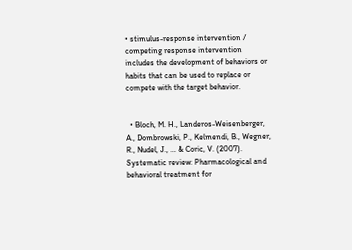• stimulus-response intervention / competing response intervention includes the development of behaviors or habits that can be used to replace or compete with the target behavior.


  • Bloch, M. H., Landeros-Weisenberger, A., Dombrowski, P., Kelmendi, B., Wegner, R., Nudel, J., … & Coric, V. (2007). Systematic review: Pharmacological and behavioral treatment for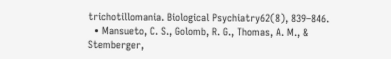trichotillomania. Biological Psychiatry62(8), 839–846.
  • Mansueto, C. S., Golomb, R. G., Thomas, A. M., & Stemberger,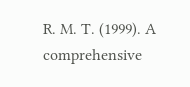R. M. T. (1999). A comprehensive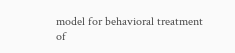model for behavioral treatment of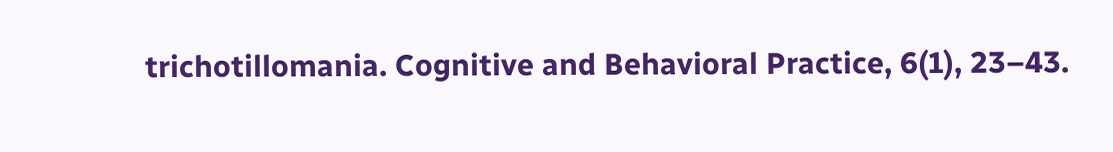trichotillomania. Cognitive and Behavioral Practice, 6(1), 23–43.